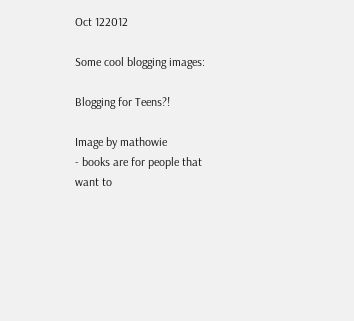Oct 122012

Some cool blogging images:

Blogging for Teens?!

Image by mathowie
- books are for people that want to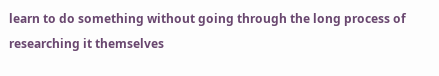learn to do something without going through the long process of researching it themselves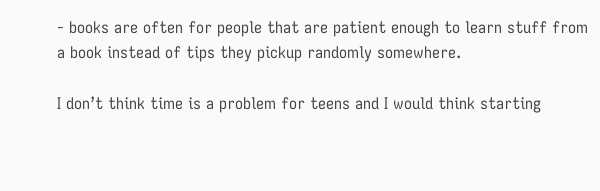- books are often for people that are patient enough to learn stuff from a book instead of tips they pickup randomly somewhere.

I don’t think time is a problem for teens and I would think starting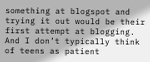something at blogspot and trying it out would be their first attempt at blogging. And I don’t typically think of teens as patient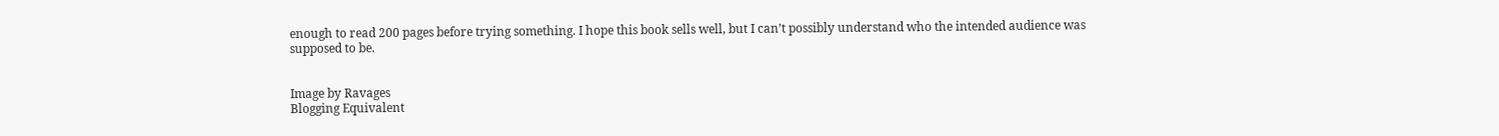enough to read 200 pages before trying something. I hope this book sells well, but I can’t possibly understand who the intended audience was supposed to be.


Image by Ravages
Blogging Equivalent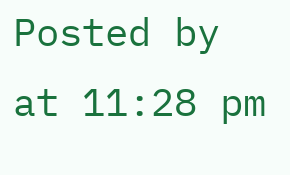Posted by at 11:28 pm